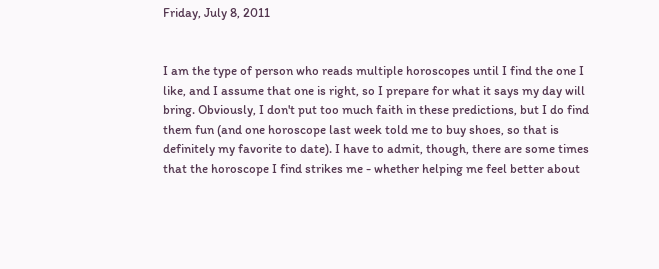Friday, July 8, 2011


I am the type of person who reads multiple horoscopes until I find the one I like, and I assume that one is right, so I prepare for what it says my day will bring. Obviously, I don't put too much faith in these predictions, but I do find them fun (and one horoscope last week told me to buy shoes, so that is definitely my favorite to date). I have to admit, though, there are some times that the horoscope I find strikes me - whether helping me feel better about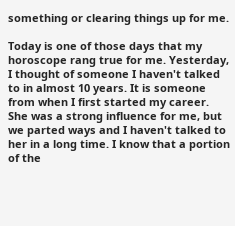something or clearing things up for me.

Today is one of those days that my horoscope rang true for me. Yesterday, I thought of someone I haven't talked to in almost 10 years. It is someone from when I first started my career. She was a strong influence for me, but we parted ways and I haven't talked to her in a long time. I know that a portion of the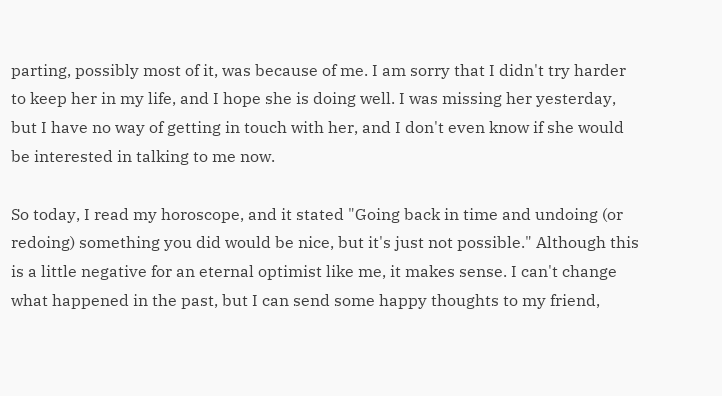parting, possibly most of it, was because of me. I am sorry that I didn't try harder to keep her in my life, and I hope she is doing well. I was missing her yesterday, but I have no way of getting in touch with her, and I don't even know if she would be interested in talking to me now.

So today, I read my horoscope, and it stated "Going back in time and undoing (or redoing) something you did would be nice, but it's just not possible." Although this is a little negative for an eternal optimist like me, it makes sense. I can't change what happened in the past, but I can send some happy thoughts to my friend,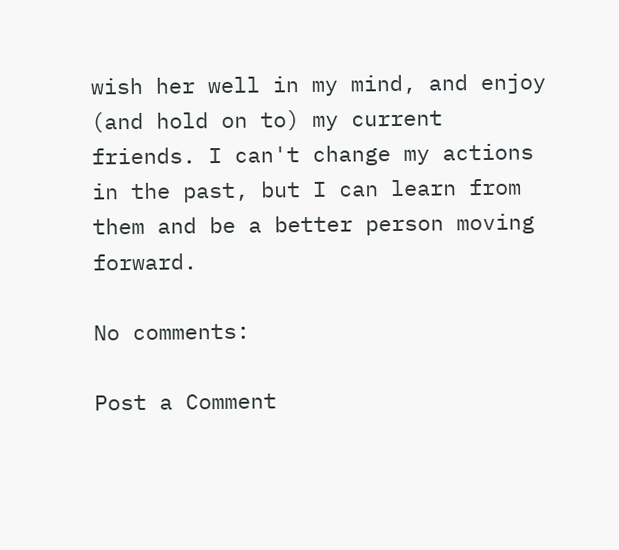wish her well in my mind, and enjoy (and hold on to) my current friends. I can't change my actions in the past, but I can learn from them and be a better person moving forward.

No comments:

Post a Comment